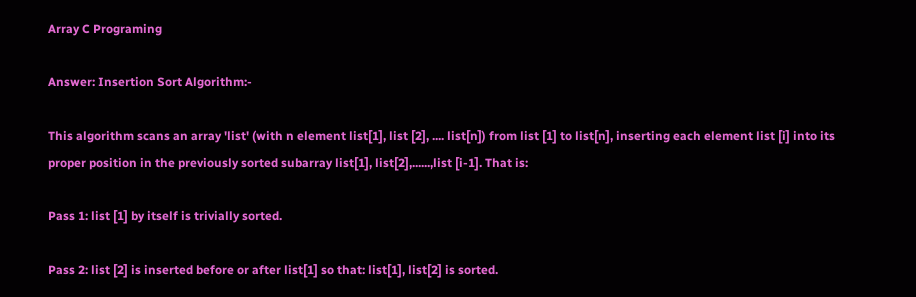Array C Programing

Answer: Insertion Sort Algorithm:-

This algorithm scans an array 'list' (with n element list[1], list [2], .... list[n]) from list [1] to list[n], inserting each element list [i] into its proper position in the previously sorted subarray list[1], list[2],......,list [i-1]. That is:

Pass 1: list [1] by itself is trivially sorted.

Pass 2: list [2] is inserted before or after list[1] so that: list[1], list[2] is sorted.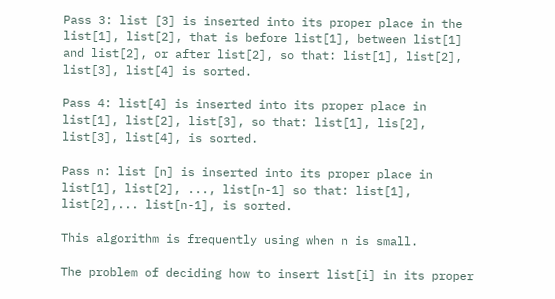Pass 3: list [3] is inserted into its proper place in the list[1], list[2], that is before list[1], between list[1] and list[2], or after list[2], so that: list[1], list[2], list[3], list[4] is sorted.

Pass 4: list[4] is inserted into its proper place in list[1], list[2], list[3], so that: list[1], lis[2], list[3], list[4], is sorted.

Pass n: list [n] is inserted into its proper place in list[1], list[2], ..., list[n-1] so that: list[1], list[2],... list[n-1], is sorted.

This algorithm is frequently using when n is small.

The problem of deciding how to insert list[i] in its proper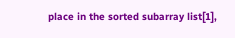place in the sorted subarray list[1],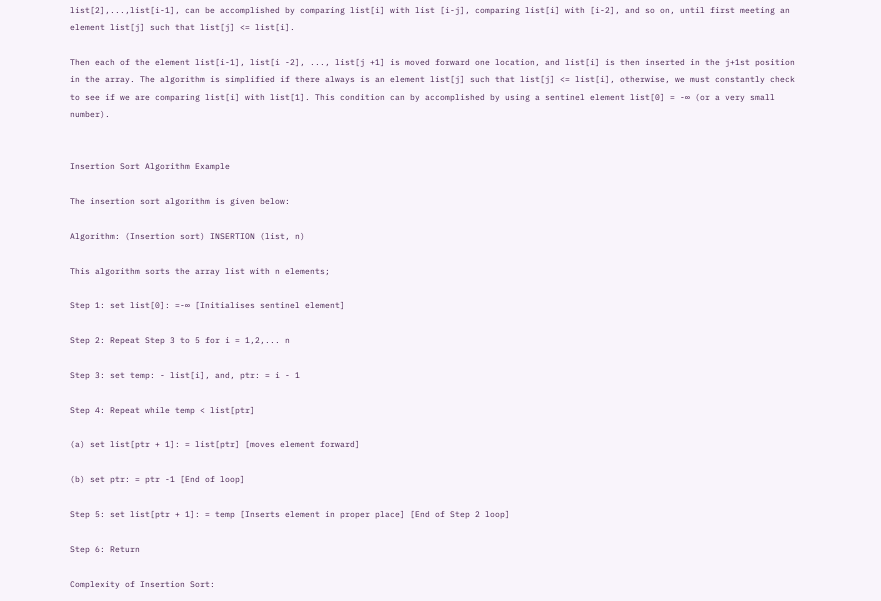list[2],...,list[i-1], can be accomplished by comparing list[i] with list [i-j], comparing list[i] with [i-2], and so on, until first meeting an element list[j] such that list[j] <= list[i].

Then each of the element list[i-1], list[i -2], ..., list[j +1] is moved forward one location, and list[i] is then inserted in the j+1st position in the array. The algorithm is simplified if there always is an element list[j] such that list[j] <= list[i], otherwise, we must constantly check to see if we are comparing list[i] with list[1]. This condition can by accomplished by using a sentinel element list[0] = -∞ (or a very small number).


Insertion Sort Algorithm Example

The insertion sort algorithm is given below:

Algorithm: (Insertion sort) INSERTION (list, n)

This algorithm sorts the array list with n elements;

Step 1: set list[0]: =-∞ [Initialises sentinel element]

Step 2: Repeat Step 3 to 5 for i = 1,2,... n

Step 3: set temp: - list[i], and, ptr: = i - 1

Step 4: Repeat while temp < list[ptr]

(a) set list[ptr + 1]: = list[ptr] [moves element forward]

(b) set ptr: = ptr -1 [End of loop]

Step 5: set list[ptr + 1]: = temp [Inserts element in proper place] [End of Step 2 loop]

Step 6: Return

Complexity of Insertion Sort: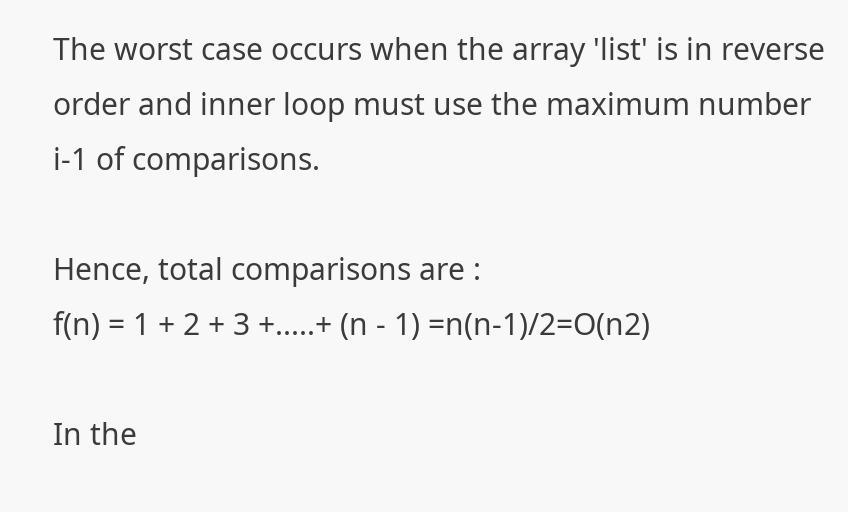The worst case occurs when the array 'list' is in reverse order and inner loop must use the maximum number i-1 of comparisons.

Hence, total comparisons are :
f(n) = 1 + 2 + 3 +.....+ (n - 1) =n(n-1)/2=O(n2)

In the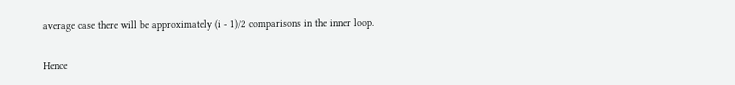average case there will be approximately (i - 1)/2 comparisons in the inner loop.

Hence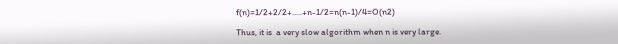f(n)=1/2+2/2+.....+n-1/2=n(n-1)/4=O(n2)

Thus, it is  a very slow algorithm when n is very large.